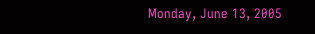Monday, June 13, 2005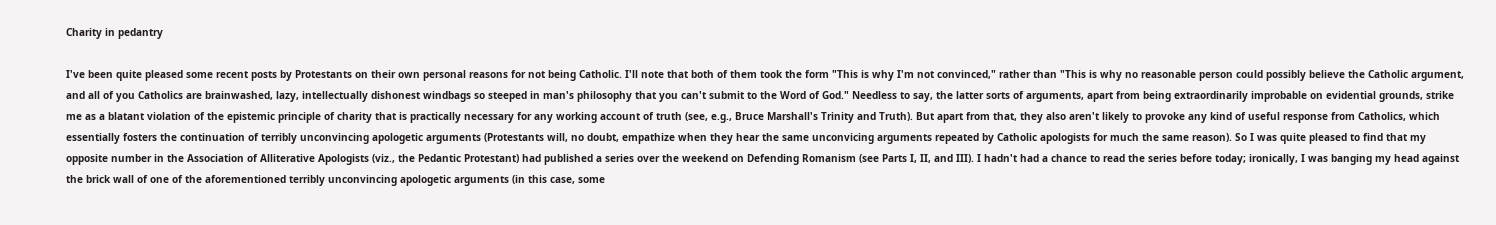Charity in pedantry

I've been quite pleased some recent posts by Protestants on their own personal reasons for not being Catholic. I'll note that both of them took the form "This is why I'm not convinced," rather than "This is why no reasonable person could possibly believe the Catholic argument, and all of you Catholics are brainwashed, lazy, intellectually dishonest windbags so steeped in man's philosophy that you can't submit to the Word of God." Needless to say, the latter sorts of arguments, apart from being extraordinarily improbable on evidential grounds, strike me as a blatant violation of the epistemic principle of charity that is practically necessary for any working account of truth (see, e.g., Bruce Marshall's Trinity and Truth). But apart from that, they also aren't likely to provoke any kind of useful response from Catholics, which essentially fosters the continuation of terribly unconvincing apologetic arguments (Protestants will, no doubt, empathize when they hear the same unconvicing arguments repeated by Catholic apologists for much the same reason). So I was quite pleased to find that my opposite number in the Association of Alliterative Apologists (viz., the Pedantic Protestant) had published a series over the weekend on Defending Romanism (see Parts I, II, and III). I hadn't had a chance to read the series before today; ironically, I was banging my head against the brick wall of one of the aforementioned terribly unconvincing apologetic arguments (in this case, some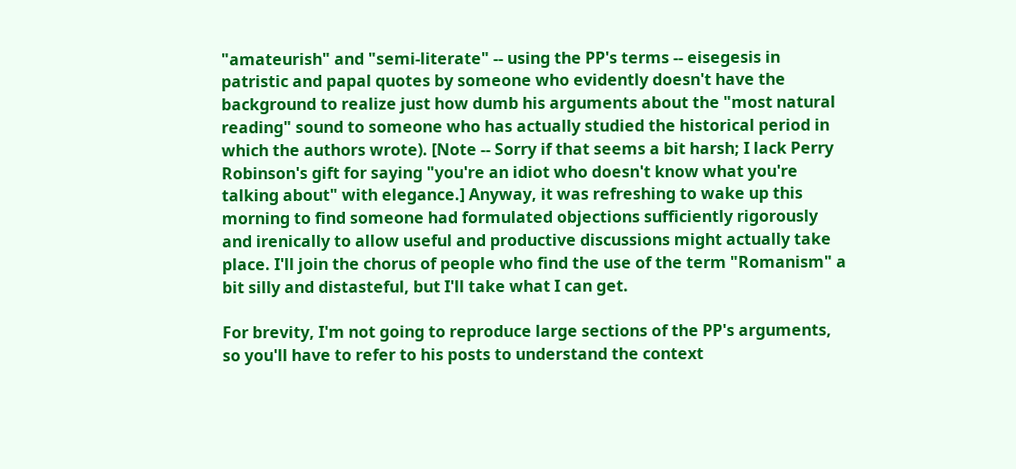"amateurish" and "semi-literate" -- using the PP's terms -- eisegesis in patristic and papal quotes by someone who evidently doesn't have the background to realize just how dumb his arguments about the "most natural reading" sound to someone who has actually studied the historical period in which the authors wrote). [Note -- Sorry if that seems a bit harsh; I lack Perry Robinson's gift for saying "you're an idiot who doesn't know what you're talking about" with elegance.] Anyway, it was refreshing to wake up this morning to find someone had formulated objections sufficiently rigorously and irenically to allow useful and productive discussions might actually take place. I'll join the chorus of people who find the use of the term "Romanism" a bit silly and distasteful, but I'll take what I can get.

For brevity, I'm not going to reproduce large sections of the PP's arguments, so you'll have to refer to his posts to understand the context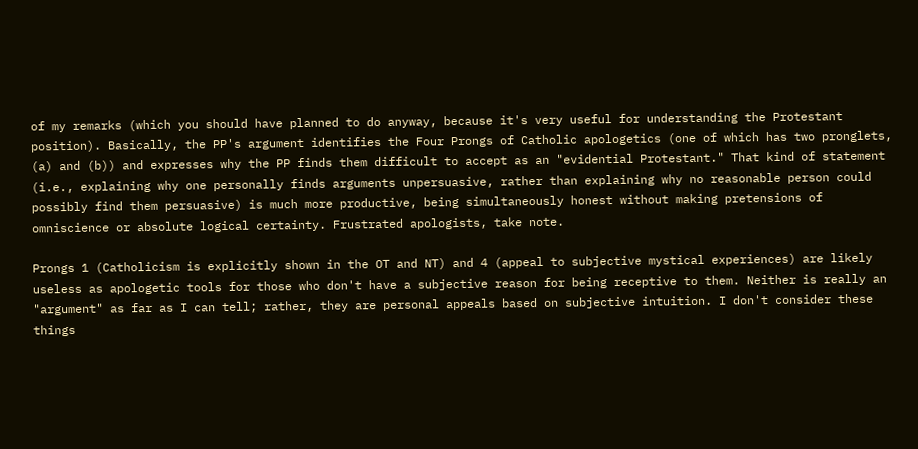of my remarks (which you should have planned to do anyway, because it's very useful for understanding the Protestant position). Basically, the PP's argument identifies the Four Prongs of Catholic apologetics (one of which has two pronglets, (a) and (b)) and expresses why the PP finds them difficult to accept as an "evidential Protestant." That kind of statement (i.e., explaining why one personally finds arguments unpersuasive, rather than explaining why no reasonable person could possibly find them persuasive) is much more productive, being simultaneously honest without making pretensions of omniscience or absolute logical certainty. Frustrated apologists, take note.

Prongs 1 (Catholicism is explicitly shown in the OT and NT) and 4 (appeal to subjective mystical experiences) are likely useless as apologetic tools for those who don't have a subjective reason for being receptive to them. Neither is really an "argument" as far as I can tell; rather, they are personal appeals based on subjective intuition. I don't consider these things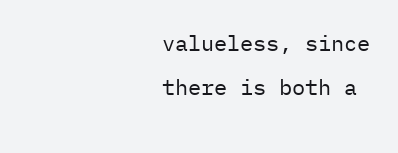valueless, since there is both a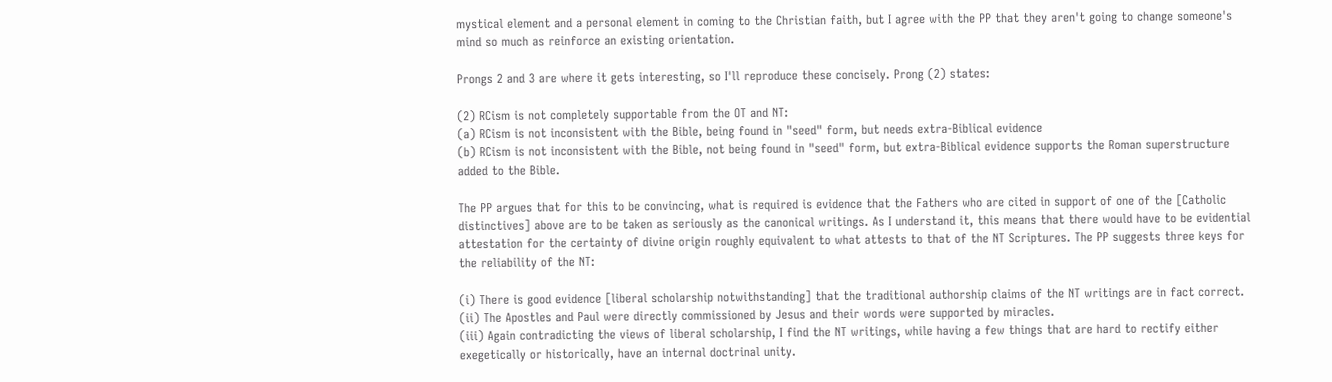mystical element and a personal element in coming to the Christian faith, but I agree with the PP that they aren't going to change someone's mind so much as reinforce an existing orientation.

Prongs 2 and 3 are where it gets interesting, so I'll reproduce these concisely. Prong (2) states:

(2) RCism is not completely supportable from the OT and NT:
(a) RCism is not inconsistent with the Bible, being found in "seed" form, but needs extra-Biblical evidence
(b) RCism is not inconsistent with the Bible, not being found in "seed" form, but extra-Biblical evidence supports the Roman superstructure added to the Bible.

The PP argues that for this to be convincing, what is required is evidence that the Fathers who are cited in support of one of the [Catholic distinctives] above are to be taken as seriously as the canonical writings. As I understand it, this means that there would have to be evidential attestation for the certainty of divine origin roughly equivalent to what attests to that of the NT Scriptures. The PP suggests three keys for the reliability of the NT:

(i) There is good evidence [liberal scholarship notwithstanding] that the traditional authorship claims of the NT writings are in fact correct.
(ii) The Apostles and Paul were directly commissioned by Jesus and their words were supported by miracles.
(iii) Again contradicting the views of liberal scholarship, I find the NT writings, while having a few things that are hard to rectify either exegetically or historically, have an internal doctrinal unity.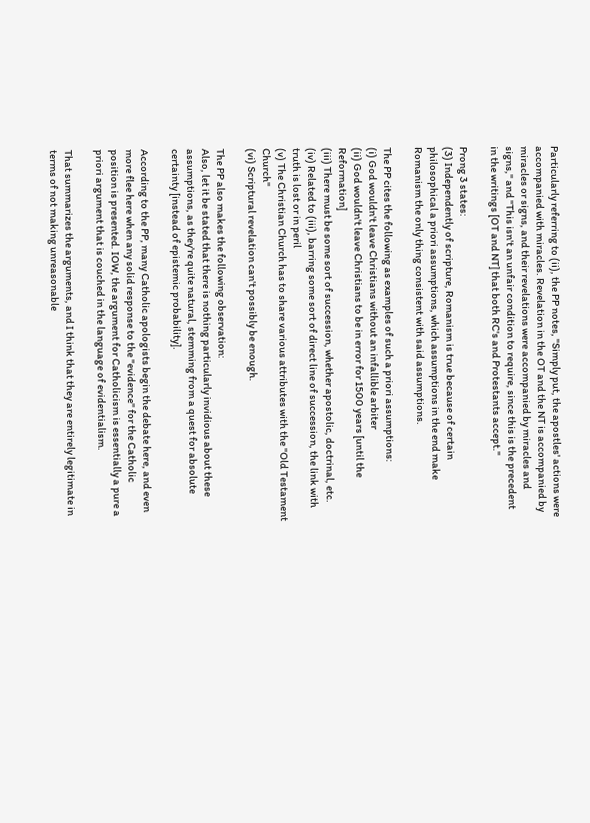Particularly referring to (ii), the PP notes, "Simply put, the apostles' actions were accompanied with miracles. Revelation in the OT and the NT is accompanied by miracles or signs, and their revelations were accompanied by miracles and signs," and "This isn't an unfair condition to require, since this is the precedent in the writings [OT and NT] that both RC's and Protestants accept."

Prong 3 states:
(3) Independently of scripture, Romanism is true because of certain philosophical a priori assumptions, which assumptions in the end make Romanism the only thing consistent with said assumptions.

The PP cites the following as examples of such a priori assumptions:
(i) God wouldn't leave Christians without an infallible arbiter
(ii) God wouldn't leave Christians to be in error for 1500 years [until the Reformation]
(iii) There must be some sort of succession, whether apostolic, doctrinal, etc.
(iv) Related to (iii), barring some sort of direct line of succession, the link with truth is lost or in peril
(v) The Christian Church has to share various attributes with the "Old Testament Church"
(vi) Scriptural revelation can't possibly be enough.

The PP also makes the following observation:
Also, let it be stated that there is nothing particularly invidious about these assumptions, as they're quite natural, stemming from a quest for absolute certainty [instead of epistemic probability].

According to the PP, many Catholic apologists begin the debate here, and even more flee here when any solid response to the "evidence" for the Catholic position is presented. IOW, the argument for Catholicism is essentially a pure a priori argument that is couched in the language of evidentialism.

That summarizes the arguments, and I think that they are entirely legitimate in terms of not making unreasonable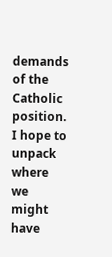demands of the Catholic position. I hope to unpack where we might have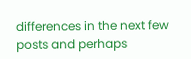differences in the next few posts and perhaps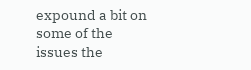expound a bit on some of the issues the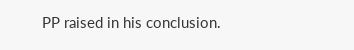PP raised in his conclusion.